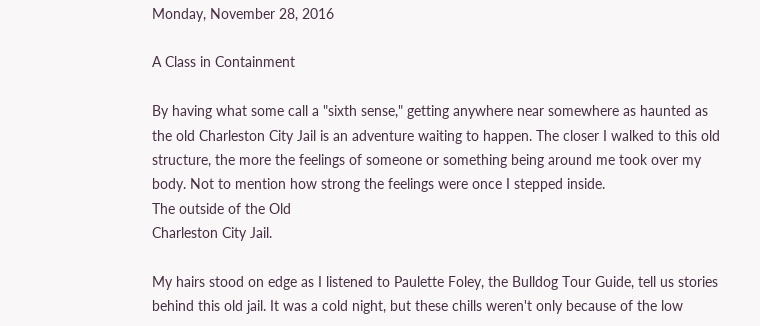Monday, November 28, 2016

A Class in Containment

By having what some call a "sixth sense," getting anywhere near somewhere as haunted as the old Charleston City Jail is an adventure waiting to happen. The closer I walked to this old structure, the more the feelings of someone or something being around me took over my body. Not to mention how strong the feelings were once I stepped inside.
The outside of the Old
Charleston City Jail.

My hairs stood on edge as I listened to Paulette Foley, the Bulldog Tour Guide, tell us stories behind this old jail. It was a cold night, but these chills weren't only because of the low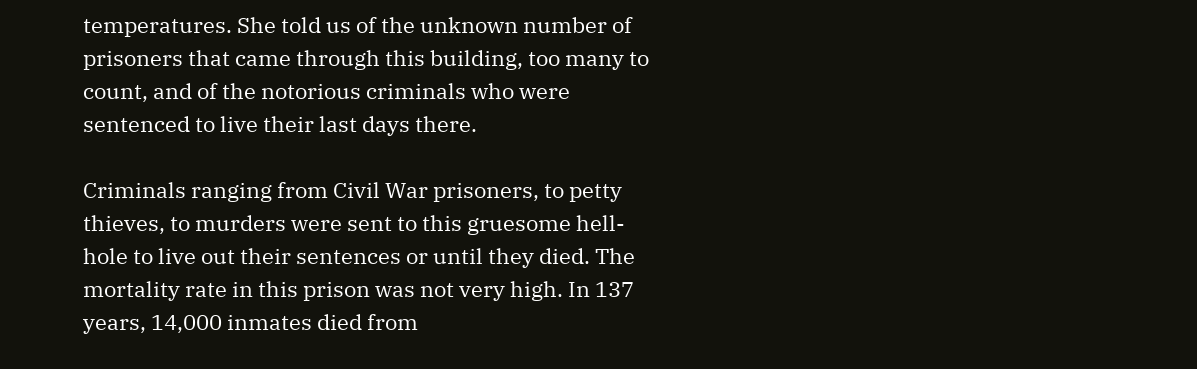temperatures. She told us of the unknown number of prisoners that came through this building, too many to count, and of the notorious criminals who were sentenced to live their last days there.

Criminals ranging from Civil War prisoners, to petty thieves, to murders were sent to this gruesome hell-hole to live out their sentences or until they died. The mortality rate in this prison was not very high. In 137 years, 14,000 inmates died from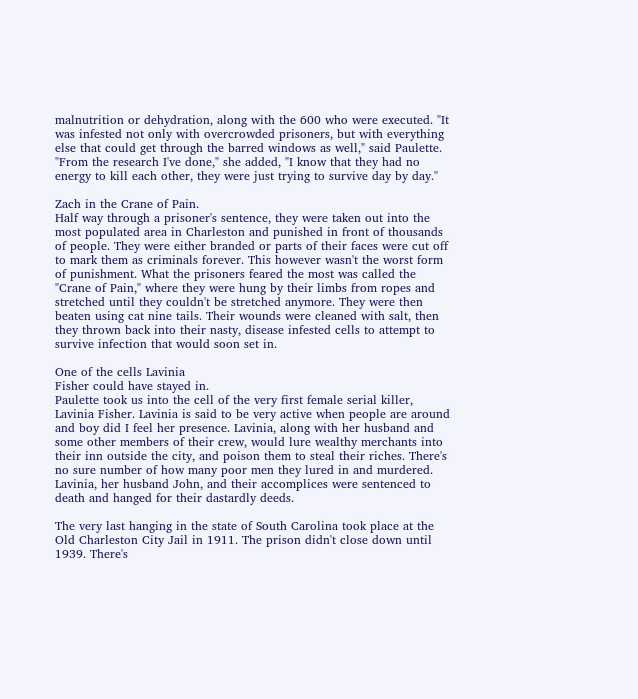malnutrition or dehydration, along with the 600 who were executed. "It was infested not only with overcrowded prisoners, but with everything else that could get through the barred windows as well," said Paulette. "From the research I've done," she added, "I know that they had no energy to kill each other, they were just trying to survive day by day."

Zach in the Crane of Pain.
Half way through a prisoner's sentence, they were taken out into the most populated area in Charleston and punished in front of thousands of people. They were either branded or parts of their faces were cut off to mark them as criminals forever. This however wasn't the worst form of punishment. What the prisoners feared the most was called the "Crane of Pain," where they were hung by their limbs from ropes and stretched until they couldn't be stretched anymore. They were then beaten using cat nine tails. Their wounds were cleaned with salt, then they thrown back into their nasty, disease infested cells to attempt to survive infection that would soon set in.

One of the cells Lavinia
Fisher could have stayed in.
Paulette took us into the cell of the very first female serial killer, Lavinia Fisher. Lavinia is said to be very active when people are around and boy did I feel her presence. Lavinia, along with her husband and some other members of their crew, would lure wealthy merchants into their inn outside the city, and poison them to steal their riches. There's no sure number of how many poor men they lured in and murdered. Lavinia, her husband John, and their accomplices were sentenced to death and hanged for their dastardly deeds.

The very last hanging in the state of South Carolina took place at the Old Charleston City Jail in 1911. The prison didn't close down until 1939. There's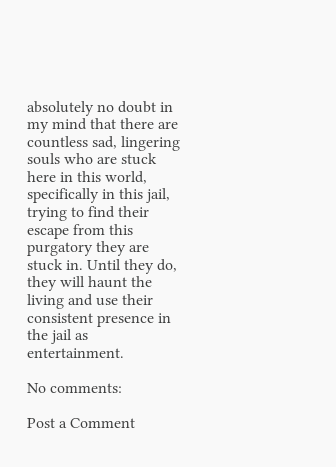absolutely no doubt in my mind that there are countless sad, lingering souls who are stuck here in this world, specifically in this jail, trying to find their escape from this purgatory they are stuck in. Until they do, they will haunt the living and use their consistent presence in the jail as entertainment.

No comments:

Post a Comment